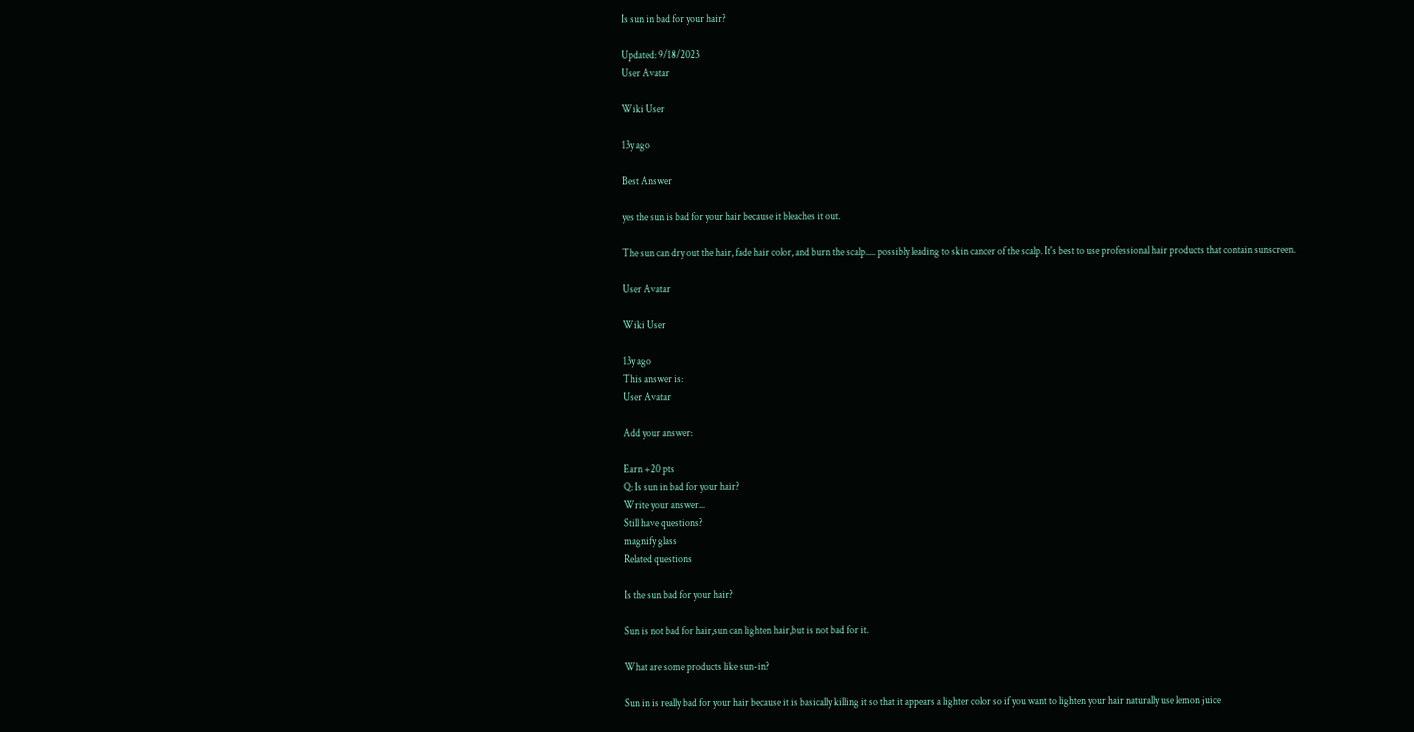Is sun in bad for your hair?

Updated: 9/18/2023
User Avatar

Wiki User

13y ago

Best Answer

yes the sun is bad for your hair because it bleaches it out.

The sun can dry out the hair, fade hair color, and burn the scalp..... possibly leading to skin cancer of the scalp. It's best to use professional hair products that contain sunscreen.

User Avatar

Wiki User

13y ago
This answer is:
User Avatar

Add your answer:

Earn +20 pts
Q: Is sun in bad for your hair?
Write your answer...
Still have questions?
magnify glass
Related questions

Is the sun bad for your hair?

Sun is not bad for hair,sun can lighten hair,but is not bad for it.

What are some products like sun-in?

Sun in is really bad for your hair because it is basically killing it so that it appears a lighter color so if you want to lighten your hair naturally use lemon juice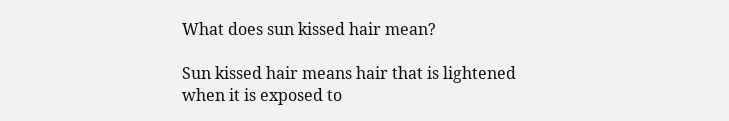What does sun kissed hair mean?

Sun kissed hair means hair that is lightened when it is exposed to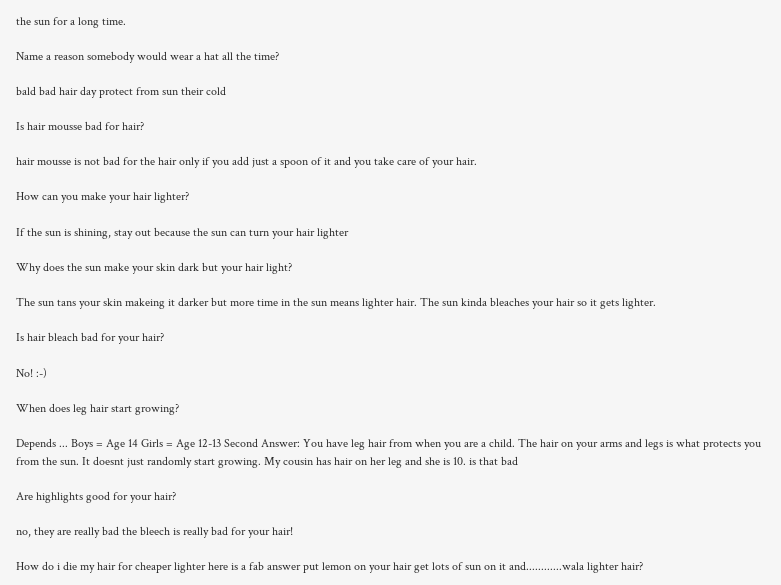the sun for a long time.

Name a reason somebody would wear a hat all the time?

bald bad hair day protect from sun their cold

Is hair mousse bad for hair?

hair mousse is not bad for the hair only if you add just a spoon of it and you take care of your hair.

How can you make your hair lighter?

If the sun is shining, stay out because the sun can turn your hair lighter

Why does the sun make your skin dark but your hair light?

The sun tans your skin makeing it darker but more time in the sun means lighter hair. The sun kinda bleaches your hair so it gets lighter.

Is hair bleach bad for your hair?

No! :-)

When does leg hair start growing?

Depends ... Boys = Age 14 Girls = Age 12-13 Second Answer: You have leg hair from when you are a child. The hair on your arms and legs is what protects you from the sun. It doesnt just randomly start growing. My cousin has hair on her leg and she is 10. is that bad

Are highlights good for your hair?

no, they are really bad the bleech is really bad for your hair!

How do i die my hair for cheaper lighter here is a fab answer put lemon on your hair get lots of sun on it and............wala lighter hair?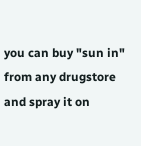you can buy "sun in" from any drugstore and spray it on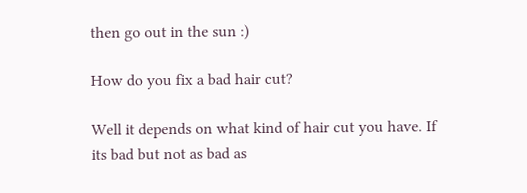then go out in the sun :)

How do you fix a bad hair cut?

Well it depends on what kind of hair cut you have. If its bad but not as bad as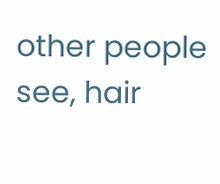other people see, hair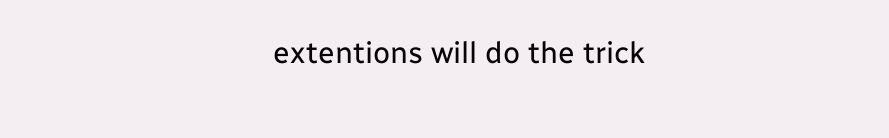extentions will do the trick